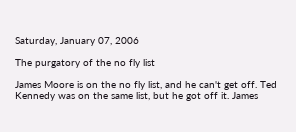Saturday, January 07, 2006

The purgatory of the no fly list

James Moore is on the no fly list, and he can't get off. Ted Kennedy was on the same list, but he got off it. James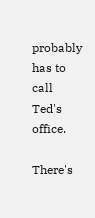probably has to call Ted's office.

There's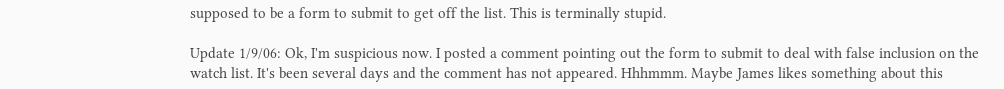supposed to be a form to submit to get off the list. This is terminally stupid.

Update 1/9/06: Ok, I'm suspicious now. I posted a comment pointing out the form to submit to deal with false inclusion on the watch list. It's been several days and the comment has not appeared. Hhhmmm. Maybe James likes something about this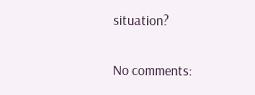situation?

No comments: